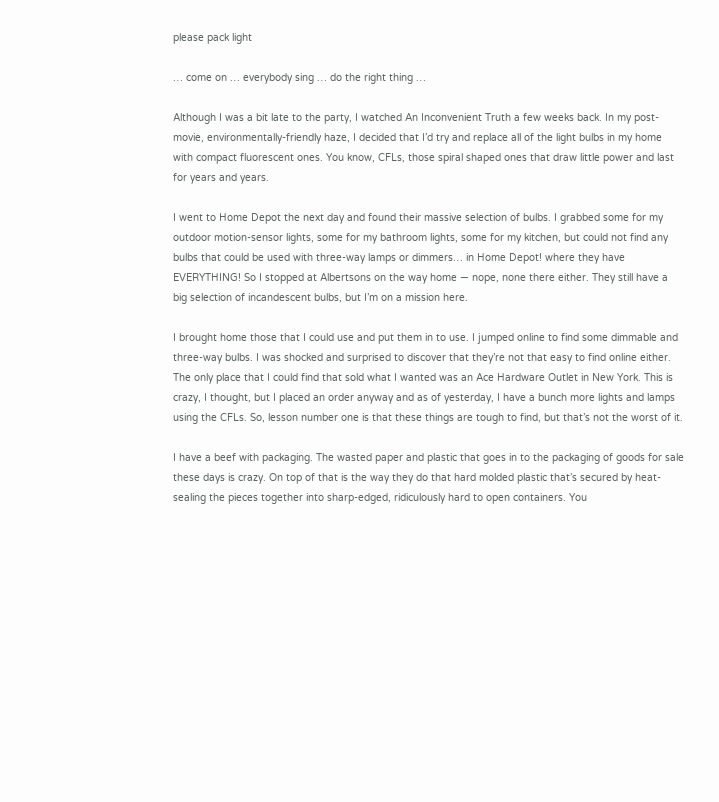please pack light

… come on … everybody sing … do the right thing …

Although I was a bit late to the party, I watched An Inconvenient Truth a few weeks back. In my post-movie, environmentally-friendly haze, I decided that I’d try and replace all of the light bulbs in my home with compact fluorescent ones. You know, CFLs, those spiral shaped ones that draw little power and last for years and years.

I went to Home Depot the next day and found their massive selection of bulbs. I grabbed some for my outdoor motion-sensor lights, some for my bathroom lights, some for my kitchen, but could not find any bulbs that could be used with three-way lamps or dimmers… in Home Depot! where they have EVERYTHING! So I stopped at Albertsons on the way home — nope, none there either. They still have a big selection of incandescent bulbs, but I’m on a mission here.

I brought home those that I could use and put them in to use. I jumped online to find some dimmable and three-way bulbs. I was shocked and surprised to discover that they’re not that easy to find online either. The only place that I could find that sold what I wanted was an Ace Hardware Outlet in New York. This is crazy, I thought, but I placed an order anyway and as of yesterday, I have a bunch more lights and lamps using the CFLs. So, lesson number one is that these things are tough to find, but that’s not the worst of it.

I have a beef with packaging. The wasted paper and plastic that goes in to the packaging of goods for sale these days is crazy. On top of that is the way they do that hard molded plastic that’s secured by heat-sealing the pieces together into sharp-edged, ridiculously hard to open containers. You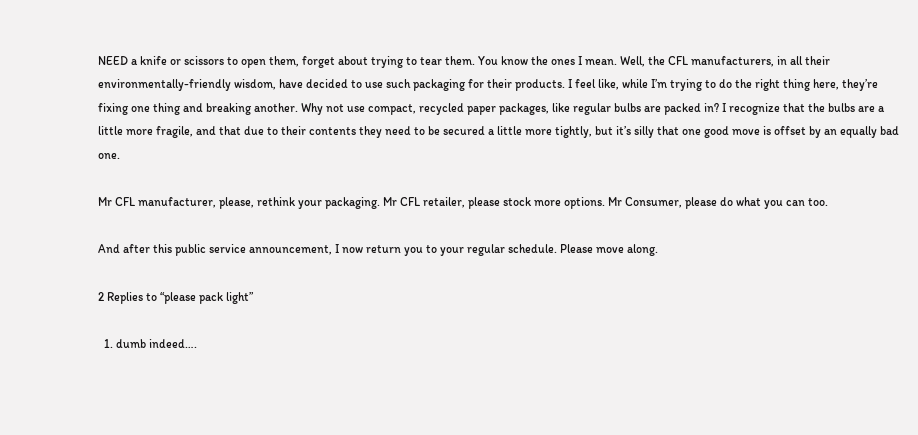NEED a knife or scissors to open them, forget about trying to tear them. You know the ones I mean. Well, the CFL manufacturers, in all their environmentally-friendly wisdom, have decided to use such packaging for their products. I feel like, while I’m trying to do the right thing here, they’re fixing one thing and breaking another. Why not use compact, recycled paper packages, like regular bulbs are packed in? I recognize that the bulbs are a little more fragile, and that due to their contents they need to be secured a little more tightly, but it’s silly that one good move is offset by an equally bad one.

Mr CFL manufacturer, please, rethink your packaging. Mr CFL retailer, please stock more options. Mr Consumer, please do what you can too.

And after this public service announcement, I now return you to your regular schedule. Please move along.

2 Replies to “please pack light”

  1. dumb indeed….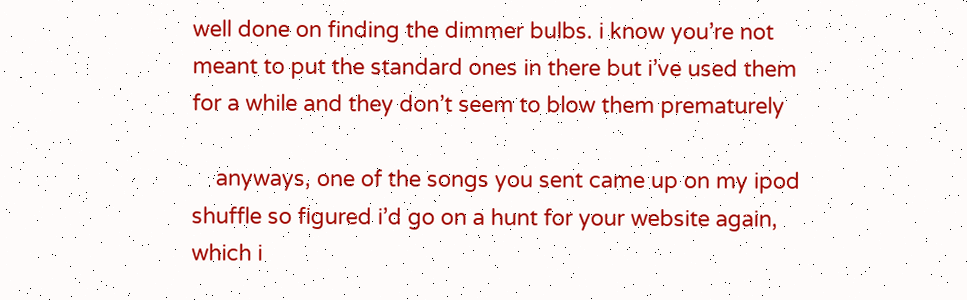well done on finding the dimmer bulbs. i know you’re not meant to put the standard ones in there but i’ve used them for a while and they don’t seem to blow them prematurely

    anyways, one of the songs you sent came up on my ipod shuffle so figured i’d go on a hunt for your website again, which i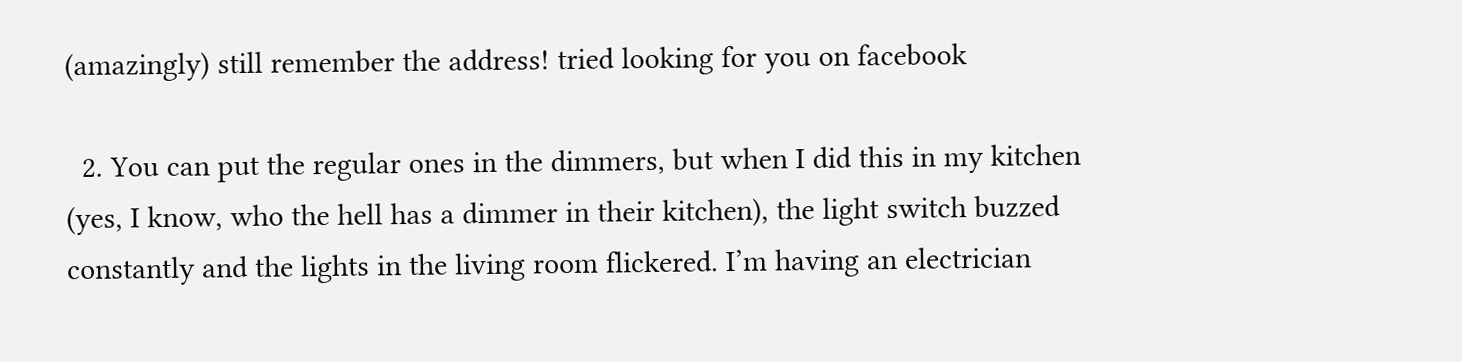(amazingly) still remember the address! tried looking for you on facebook

  2. You can put the regular ones in the dimmers, but when I did this in my kitchen (yes, I know, who the hell has a dimmer in their kitchen), the light switch buzzed constantly and the lights in the living room flickered. I’m having an electrician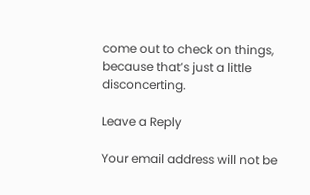come out to check on things, because that’s just a little disconcerting.

Leave a Reply

Your email address will not be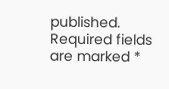published. Required fields are marked *